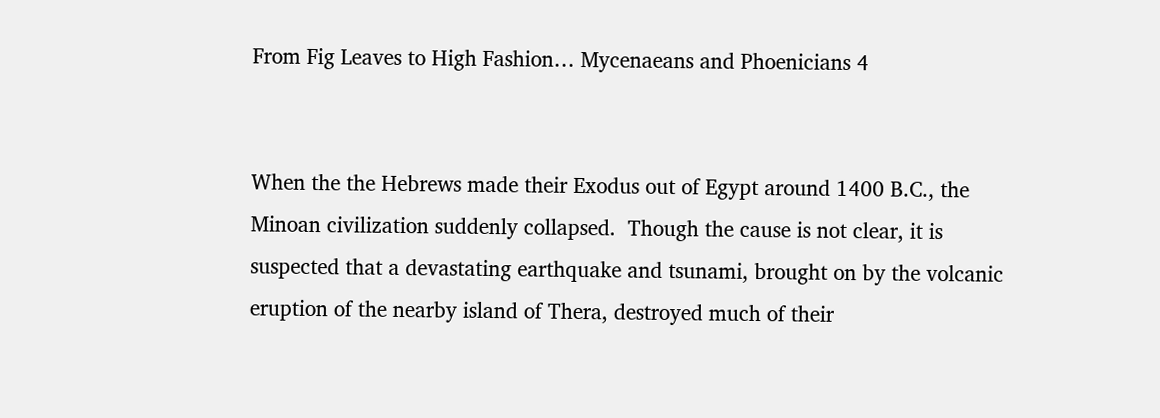From Fig Leaves to High Fashion… Mycenaeans and Phoenicians 4


When the the Hebrews made their Exodus out of Egypt around 1400 B.C., the Minoan civilization suddenly collapsed.  Though the cause is not clear, it is suspected that a devastating earthquake and tsunami, brought on by the volcanic eruption of the nearby island of Thera, destroyed much of their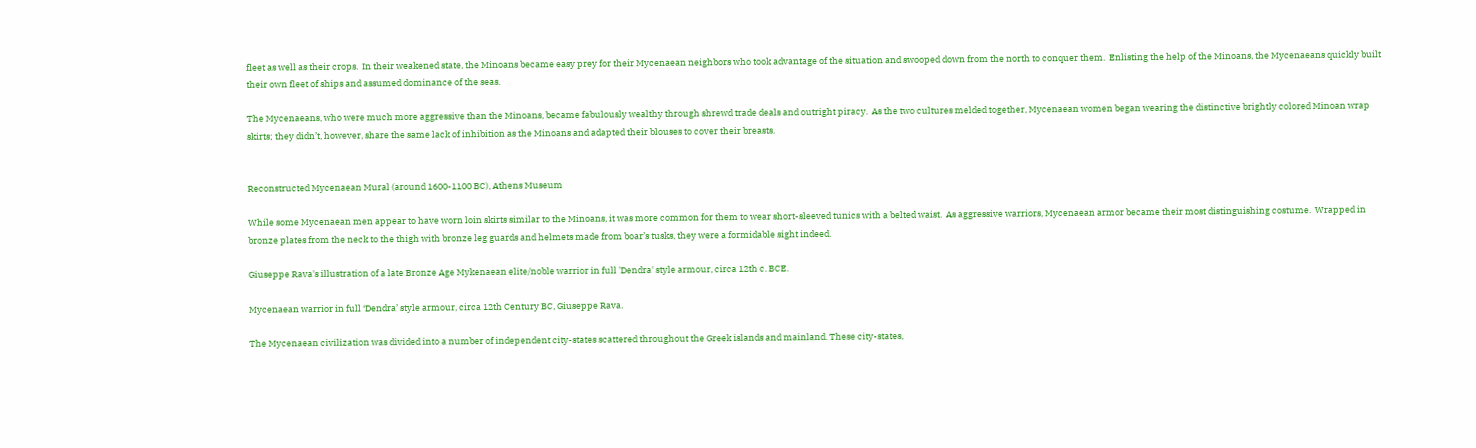fleet as well as their crops.  In their weakened state, the Minoans became easy prey for their Mycenaean neighbors who took advantage of the situation and swooped down from the north to conquer them.  Enlisting the help of the Minoans, the Mycenaeans quickly built their own fleet of ships and assumed dominance of the seas.

The Mycenaeans, who were much more aggressive than the Minoans, became fabulously wealthy through shrewd trade deals and outright piracy.  As the two cultures melded together, Mycenaean women began wearing the distinctive brightly colored Minoan wrap skirts; they didn’t, however, share the same lack of inhibition as the Minoans and adapted their blouses to cover their breasts.


Reconstructed Mycenaean Mural (around 1600-1100 BC), Athens Museum

While some Mycenaean men appear to have worn loin skirts similar to the Minoans, it was more common for them to wear short-sleeved tunics with a belted waist.  As aggressive warriors, Mycenaean armor became their most distinguishing costume.  Wrapped in bronze plates from the neck to the thigh with bronze leg guards and helmets made from boar’s tusks, they were a formidable sight indeed.

Giuseppe Rava's illustration of a late Bronze Age Mykenaean elite/noble warrior in full 'Dendra' style armour, circa 12th c. BCE.

Mycenaean warrior in full ‘Dendra’ style armour, circa 12th Century BC, Giuseppe Rava.

The Mycenaean civilization was divided into a number of independent city-states scattered throughout the Greek islands and mainland. These city-states,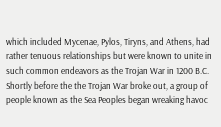which included Mycenae, Pylos, Tiryns, and Athens, had rather tenuous relationships but were known to unite in such common endeavors as the Trojan War in 1200 B.C.  Shortly before the the Trojan War broke out, a group of people known as the Sea Peoples began wreaking havoc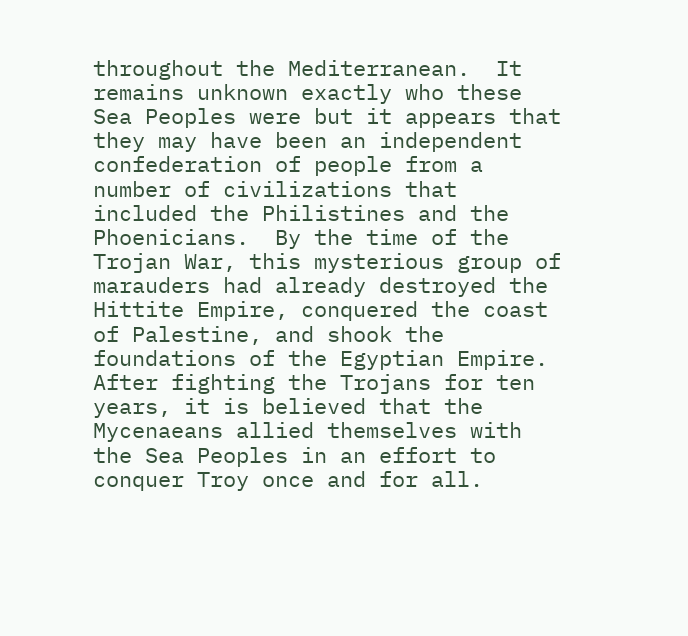throughout the Mediterranean.  It remains unknown exactly who these Sea Peoples were but it appears that they may have been an independent confederation of people from a number of civilizations that included the Philistines and the Phoenicians.  By the time of the Trojan War, this mysterious group of marauders had already destroyed the Hittite Empire, conquered the coast of Palestine, and shook the foundations of the Egyptian Empire.  After fighting the Trojans for ten years, it is believed that the Mycenaeans allied themselves with the Sea Peoples in an effort to conquer Troy once and for all.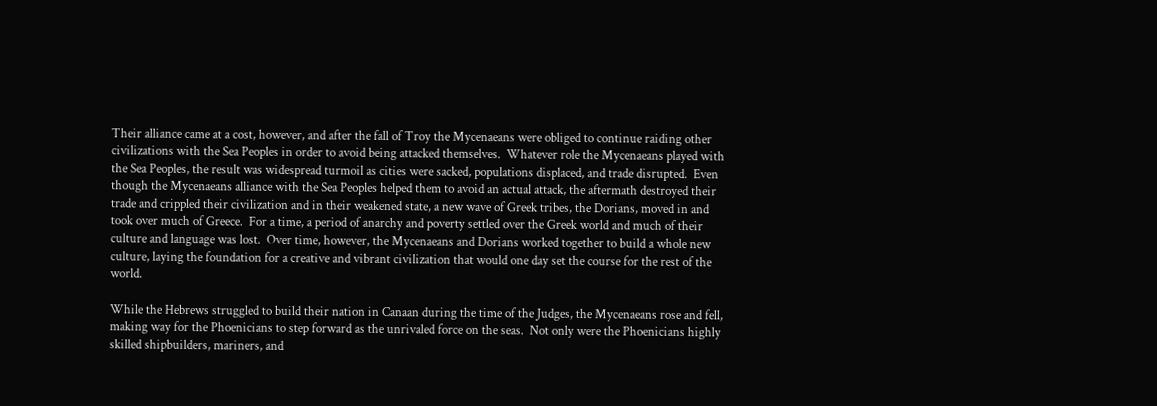Their alliance came at a cost, however, and after the fall of Troy the Mycenaeans were obliged to continue raiding other civilizations with the Sea Peoples in order to avoid being attacked themselves.  Whatever role the Mycenaeans played with the Sea Peoples, the result was widespread turmoil as cities were sacked, populations displaced, and trade disrupted.  Even though the Mycenaeans alliance with the Sea Peoples helped them to avoid an actual attack, the aftermath destroyed their trade and crippled their civilization and in their weakened state, a new wave of Greek tribes, the Dorians, moved in and took over much of Greece.  For a time, a period of anarchy and poverty settled over the Greek world and much of their culture and language was lost.  Over time, however, the Mycenaeans and Dorians worked together to build a whole new culture, laying the foundation for a creative and vibrant civilization that would one day set the course for the rest of the world.

While the Hebrews struggled to build their nation in Canaan during the time of the Judges, the Mycenaeans rose and fell, making way for the Phoenicians to step forward as the unrivaled force on the seas.  Not only were the Phoenicians highly skilled shipbuilders, mariners, and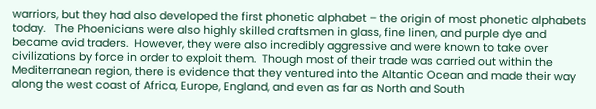warriors, but they had also developed the first phonetic alphabet – the origin of most phonetic alphabets today.   The Phoenicians were also highly skilled craftsmen in glass, fine linen, and purple dye and became avid traders.  However, they were also incredibly aggressive and were known to take over civilizations by force in order to exploit them.  Though most of their trade was carried out within the Mediterranean region, there is evidence that they ventured into the Altantic Ocean and made their way along the west coast of Africa, Europe, England, and even as far as North and South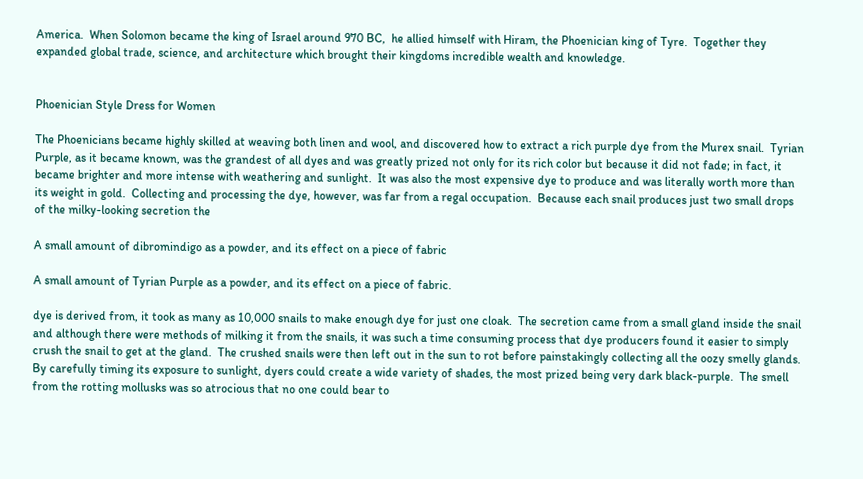America.  When Solomon became the king of Israel around 970 BC,  he allied himself with Hiram, the Phoenician king of Tyre.  Together they expanded global trade, science, and architecture which brought their kingdoms incredible wealth and knowledge.


Phoenician Style Dress for Women

The Phoenicians became highly skilled at weaving both linen and wool, and discovered how to extract a rich purple dye from the Murex snail.  Tyrian Purple, as it became known, was the grandest of all dyes and was greatly prized not only for its rich color but because it did not fade; in fact, it became brighter and more intense with weathering and sunlight.  It was also the most expensive dye to produce and was literally worth more than its weight in gold.  Collecting and processing the dye, however, was far from a regal occupation.  Because each snail produces just two small drops of the milky-looking secretion the

A small amount of dibromindigo as a powder, and its effect on a piece of fabric

A small amount of Tyrian Purple as a powder, and its effect on a piece of fabric.

dye is derived from, it took as many as 10,000 snails to make enough dye for just one cloak.  The secretion came from a small gland inside the snail and although there were methods of milking it from the snails, it was such a time consuming process that dye producers found it easier to simply crush the snail to get at the gland.  The crushed snails were then left out in the sun to rot before painstakingly collecting all the oozy smelly glands.  By carefully timing its exposure to sunlight, dyers could create a wide variety of shades, the most prized being very dark black-purple.  The smell from the rotting mollusks was so atrocious that no one could bear to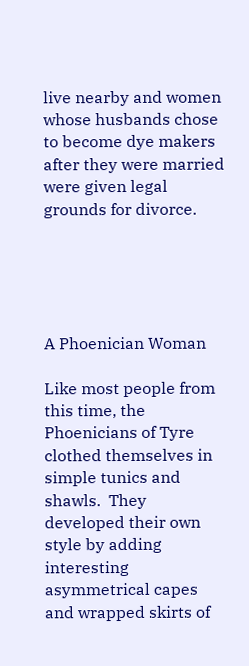live nearby and women whose husbands chose to become dye makers after they were married were given legal grounds for divorce.





A Phoenician Woman

Like most people from this time, the Phoenicians of Tyre clothed themselves in simple tunics and shawls.  They developed their own style by adding interesting asymmetrical capes and wrapped skirts of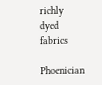richly dyed fabrics

Phoenician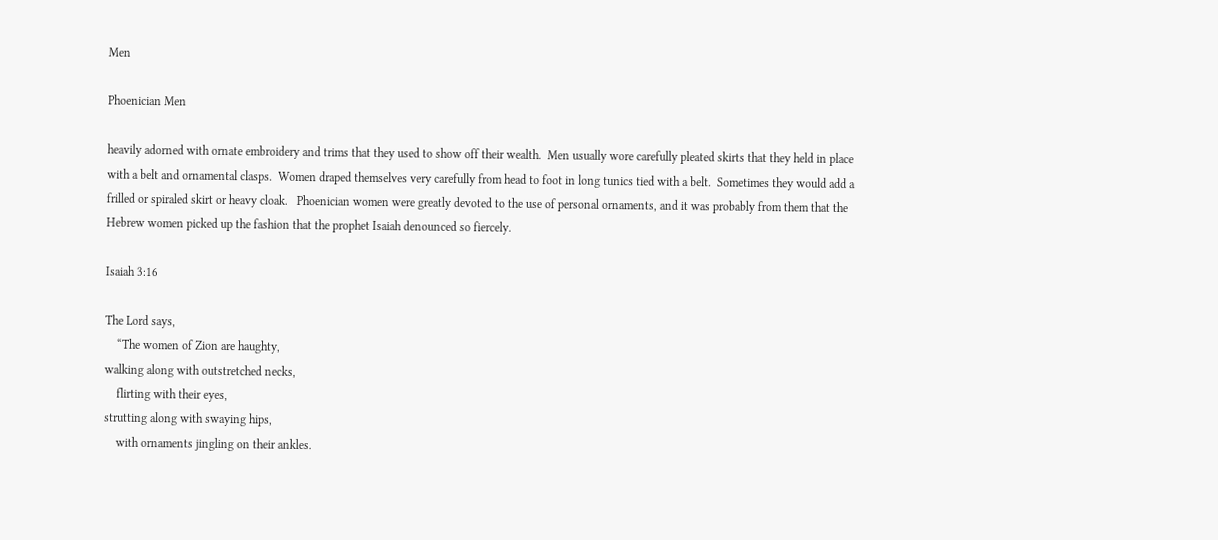Men

Phoenician Men

heavily adorned with ornate embroidery and trims that they used to show off their wealth.  Men usually wore carefully pleated skirts that they held in place with a belt and ornamental clasps.  Women draped themselves very carefully from head to foot in long tunics tied with a belt.  Sometimes they would add a frilled or spiraled skirt or heavy cloak.   Phoenician women were greatly devoted to the use of personal ornaments, and it was probably from them that the Hebrew women picked up the fashion that the prophet Isaiah denounced so fiercely.

Isaiah 3:16

The Lord says,
    “The women of Zion are haughty,
walking along with outstretched necks,
    flirting with their eyes,
strutting along with swaying hips,
    with ornaments jingling on their ankles.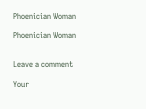Phoenician Woman

Phoenician Woman


Leave a comment

Your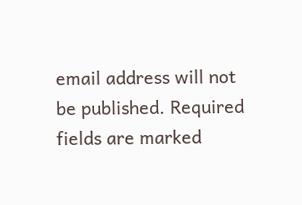email address will not be published. Required fields are marked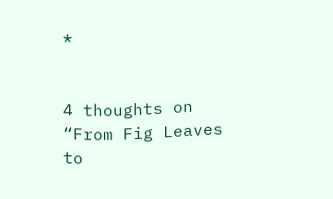*


4 thoughts on “From Fig Leaves to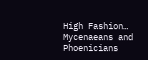High Fashion… Mycenaeans and Phoenicians